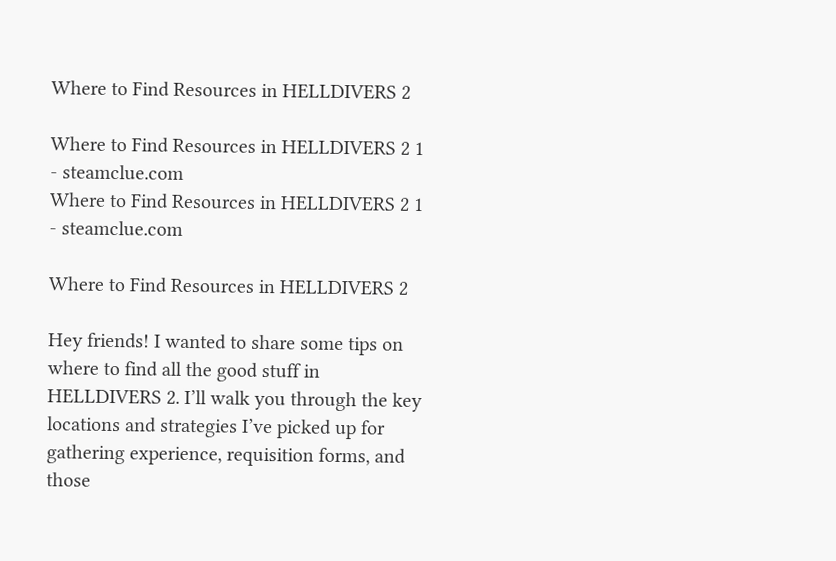Where to Find Resources in HELLDIVERS 2

Where to Find Resources in HELLDIVERS 2 1 - steamclue.com
Where to Find Resources in HELLDIVERS 2 1 - steamclue.com

Where to Find Resources in HELLDIVERS 2

Hey friends! I wanted to share some tips on where to find all the good stuff in HELLDIVERS 2. I’ll walk you through the key locations and strategies I’ve picked up for gathering experience, requisition forms, and those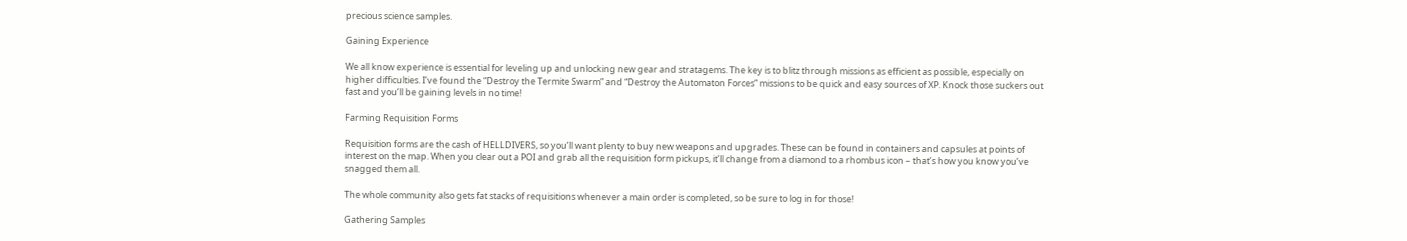precious science samples.

Gaining Experience

We all know experience is essential for leveling up and unlocking new gear and stratagems. The key is to blitz through missions as efficient as possible, especially on higher difficulties. I’ve found the “Destroy the Termite Swarm” and “Destroy the Automaton Forces” missions to be quick and easy sources of XP. Knock those suckers out fast and you’ll be gaining levels in no time!

Farming Requisition Forms

Requisition forms are the cash of HELLDIVERS, so you’ll want plenty to buy new weapons and upgrades. These can be found in containers and capsules at points of interest on the map. When you clear out a POI and grab all the requisition form pickups, it’ll change from a diamond to a rhombus icon – that’s how you know you’ve snagged them all.

The whole community also gets fat stacks of requisitions whenever a main order is completed, so be sure to log in for those!

Gathering Samples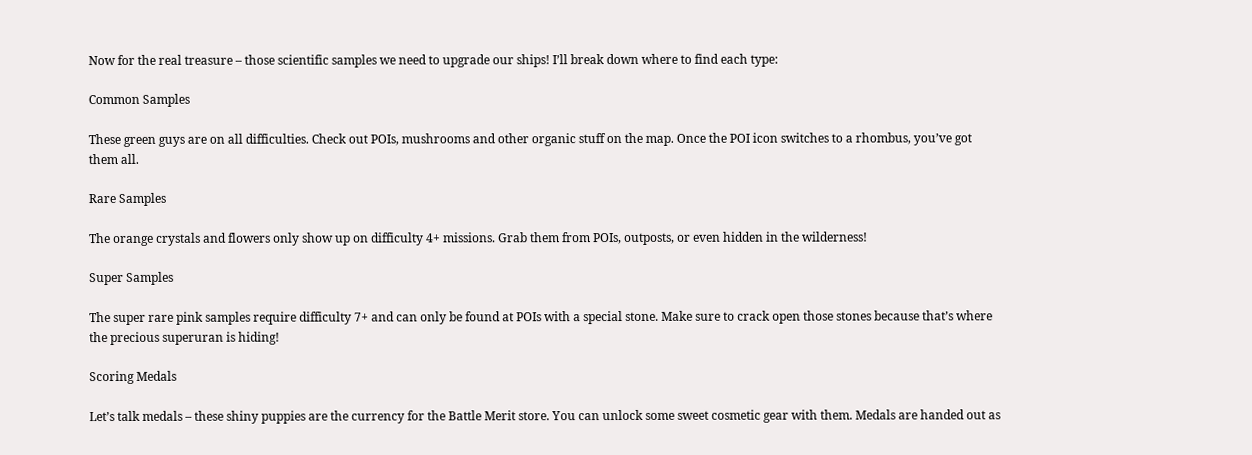Now for the real treasure – those scientific samples we need to upgrade our ships! I’ll break down where to find each type:

Common Samples

These green guys are on all difficulties. Check out POIs, mushrooms and other organic stuff on the map. Once the POI icon switches to a rhombus, you’ve got them all.

Rare Samples

The orange crystals and flowers only show up on difficulty 4+ missions. Grab them from POIs, outposts, or even hidden in the wilderness!

Super Samples

The super rare pink samples require difficulty 7+ and can only be found at POIs with a special stone. Make sure to crack open those stones because that’s where the precious superuran is hiding!

Scoring Medals

Let’s talk medals – these shiny puppies are the currency for the Battle Merit store. You can unlock some sweet cosmetic gear with them. Medals are handed out as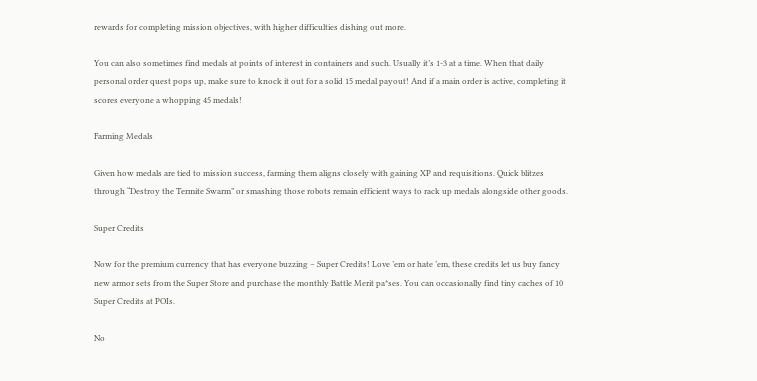rewards for completing mission objectives, with higher difficulties dishing out more.

You can also sometimes find medals at points of interest in containers and such. Usually it’s 1-3 at a time. When that daily personal order quest pops up, make sure to knock it out for a solid 15 medal payout! And if a main order is active, completing it scores everyone a whopping 45 medals!

Farming Medals

Given how medals are tied to mission success, farming them aligns closely with gaining XP and requisitions. Quick blitzes through “Destroy the Termite Swarm” or smashing those robots remain efficient ways to rack up medals alongside other goods.

Super Credits

Now for the premium currency that has everyone buzzing – Super Credits! Love ’em or hate ’em, these credits let us buy fancy new armor sets from the Super Store and purchase the monthly Battle Merit pa*ses. You can occasionally find tiny caches of 10 Super Credits at POIs.

No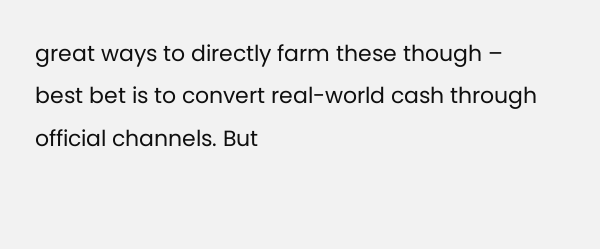great ways to directly farm these though – best bet is to convert real-world cash through official channels. But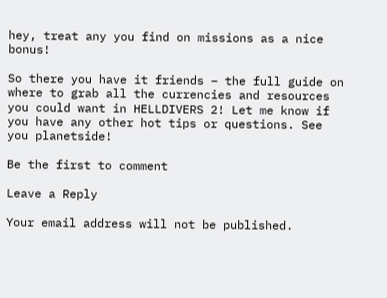hey, treat any you find on missions as a nice bonus!

So there you have it friends – the full guide on where to grab all the currencies and resources you could want in HELLDIVERS 2! Let me know if you have any other hot tips or questions. See you planetside!

Be the first to comment

Leave a Reply

Your email address will not be published.